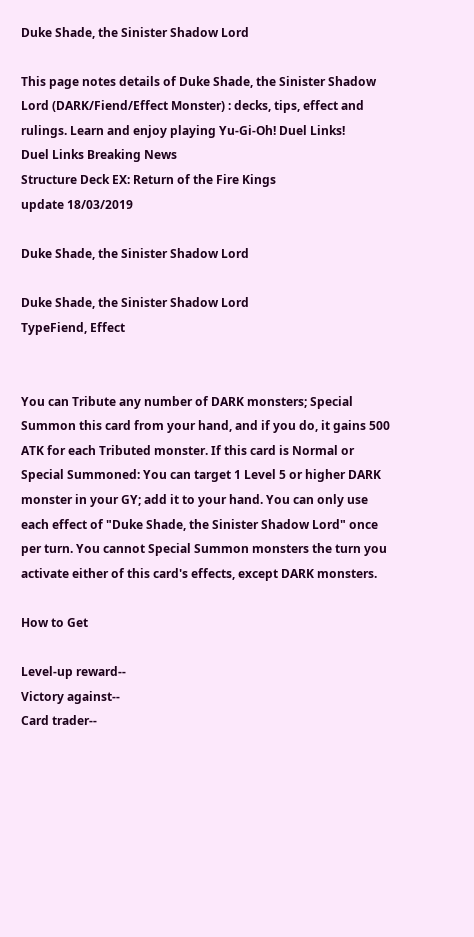Duke Shade, the Sinister Shadow Lord

This page notes details of Duke Shade, the Sinister Shadow Lord (DARK/Fiend/Effect Monster) : decks, tips, effect and rulings. Learn and enjoy playing Yu-Gi-Oh! Duel Links!
Duel Links Breaking News
Structure Deck EX: Return of the Fire Kings
update 18/03/2019

Duke Shade, the Sinister Shadow Lord

Duke Shade, the Sinister Shadow Lord
TypeFiend, Effect


You can Tribute any number of DARK monsters; Special Summon this card from your hand, and if you do, it gains 500 ATK for each Tributed monster. If this card is Normal or Special Summoned: You can target 1 Level 5 or higher DARK monster in your GY; add it to your hand. You can only use each effect of "Duke Shade, the Sinister Shadow Lord" once per turn. You cannot Special Summon monsters the turn you activate either of this card's effects, except DARK monsters.

How to Get

Level-up reward--
Victory against--
Card trader--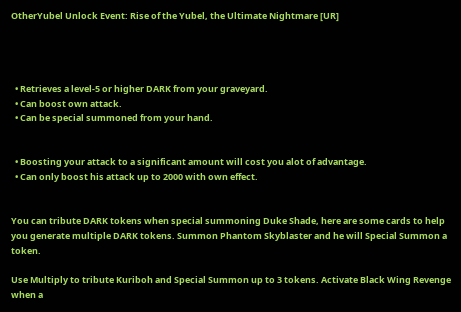OtherYubel Unlock Event: Rise of the Yubel, the Ultimate Nightmare [UR]




  • Retrieves a level-5 or higher DARK from your graveyard.
  • Can boost own attack.
  • Can be special summoned from your hand.


  • Boosting your attack to a significant amount will cost you alot of advantage.
  • Can only boost his attack up to 2000 with own effect.


You can tribute DARK tokens when special summoning Duke Shade, here are some cards to help you generate multiple DARK tokens. Summon Phantom Skyblaster and he will Special Summon a token.

Use Multiply to tribute Kuriboh and Special Summon up to 3 tokens. Activate Black Wing Revenge when a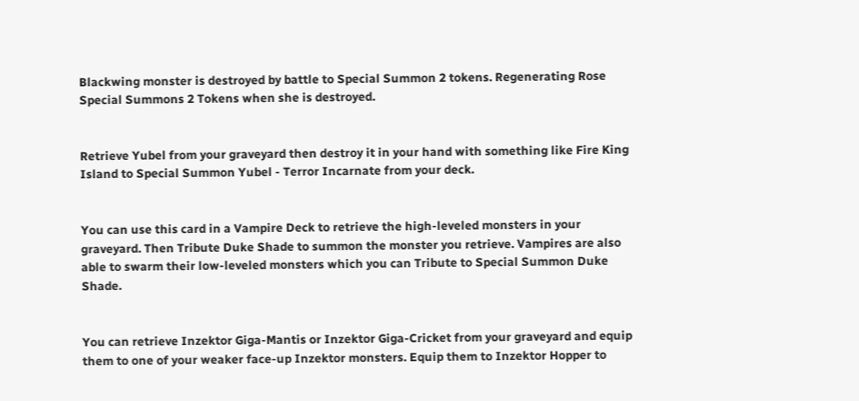Blackwing monster is destroyed by battle to Special Summon 2 tokens. Regenerating Rose Special Summons 2 Tokens when she is destroyed.


Retrieve Yubel from your graveyard then destroy it in your hand with something like Fire King Island to Special Summon Yubel - Terror Incarnate from your deck.


You can use this card in a Vampire Deck to retrieve the high-leveled monsters in your graveyard. Then Tribute Duke Shade to summon the monster you retrieve. Vampires are also able to swarm their low-leveled monsters which you can Tribute to Special Summon Duke Shade.


You can retrieve Inzektor Giga-Mantis or Inzektor Giga-Cricket from your graveyard and equip them to one of your weaker face-up Inzektor monsters. Equip them to Inzektor Hopper to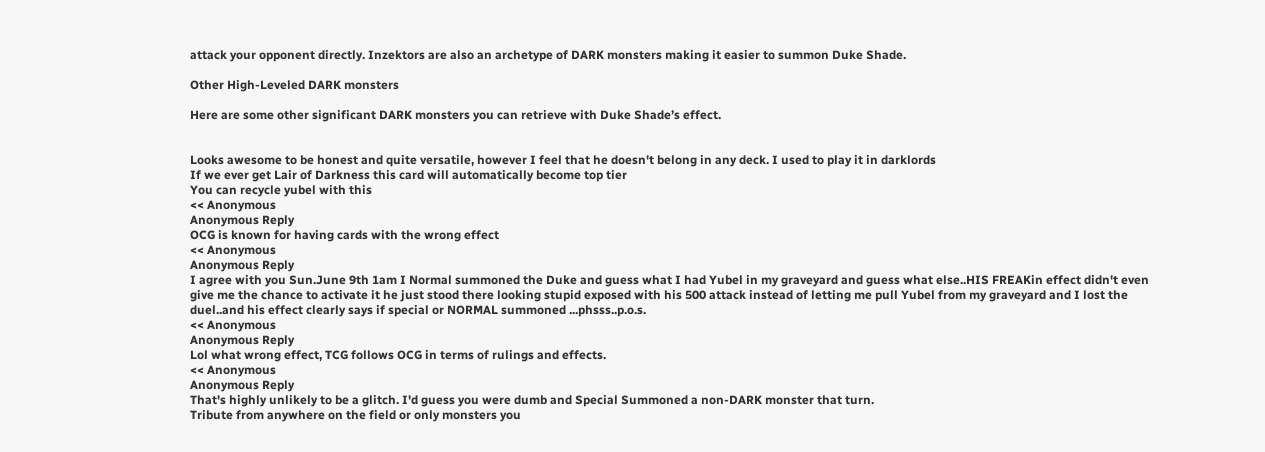attack your opponent directly. Inzektors are also an archetype of DARK monsters making it easier to summon Duke Shade.

Other High-Leveled DARK monsters

Here are some other significant DARK monsters you can retrieve with Duke Shade’s effect.


Looks awesome to be honest and quite versatile, however I feel that he doesn't belong in any deck. I used to play it in darklords
If we ever get Lair of Darkness this card will automatically become top tier
You can recycle yubel with this
<< Anonymous
Anonymous Reply
OCG is known for having cards with the wrong effect
<< Anonymous
Anonymous Reply
I agree with you Sun.June 9th 1am I Normal summoned the Duke and guess what I had Yubel in my graveyard and guess what else..HIS FREAKin effect didn't even give me the chance to activate it he just stood there looking stupid exposed with his 500 attack instead of letting me pull Yubel from my graveyard and I lost the duel..and his effect clearly says if special or NORMAL summoned ...phsss..p.o.s.
<< Anonymous
Anonymous Reply
Lol what wrong effect, TCG follows OCG in terms of rulings and effects.
<< Anonymous
Anonymous Reply
That's highly unlikely to be a glitch. I'd guess you were dumb and Special Summoned a non-DARK monster that turn.
Tribute from anywhere on the field or only monsters you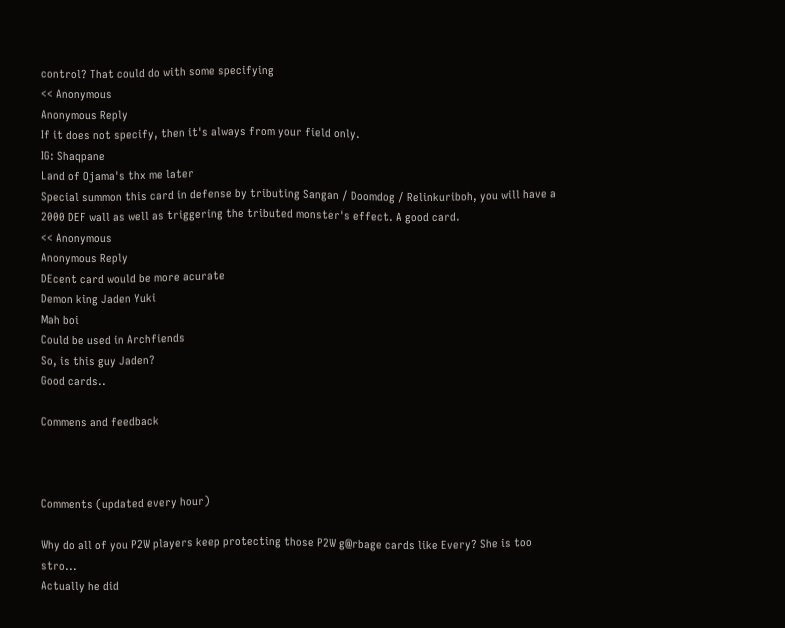control? That could do with some specifying
<< Anonymous
Anonymous Reply
If it does not specify, then it's always from your field only.
IG: Shaqpane
Land of Ojama's thx me later
Special summon this card in defense by tributing Sangan / Doomdog / Relinkuriboh, you will have a 2000 DEF wall as well as triggering the tributed monster's effect. A good card.
<< Anonymous
Anonymous Reply
DEcent card would be more acurate
Demon king Jaden Yuki
Mah boi
Could be used in Archfiends
So, is this guy Jaden?
Good cards..

Commens and feedback



Comments (updated every hour)

Why do all of you P2W players keep protecting those P2W g@rbage cards like Every? She is too stro...
Actually he did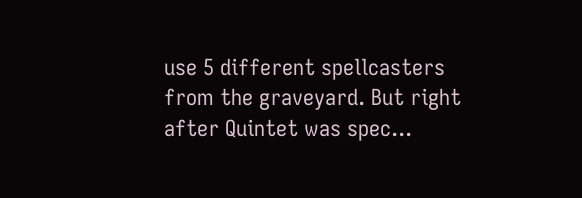use 5 different spellcasters from the graveyard. But right after Quintet was spec...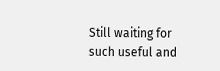Still waiting for such useful and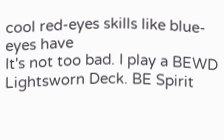cool red-eyes skills like blue-eyes have
It's not too bad. I play a BEWD Lightsworn Deck. BE Spirit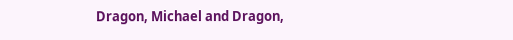Dragon, Michael and Dragon,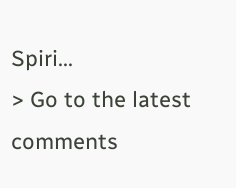Spiri...
> Go to the latest comments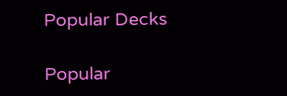Popular Decks

Popular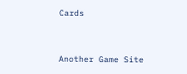Cards


Another Game Site